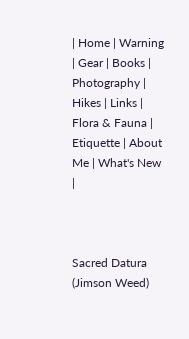| Home | Warning | Gear | Books | Photography | Hikes | Links | Flora & Fauna | Etiquette | About Me | What's New |



Sacred Datura (Jimson Weed)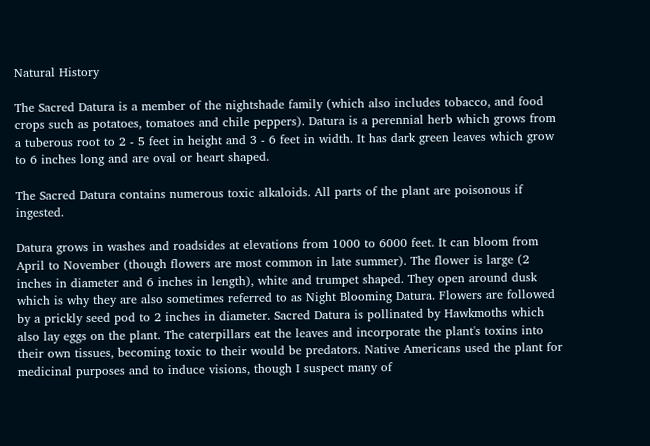Natural History

The Sacred Datura is a member of the nightshade family (which also includes tobacco, and food crops such as potatoes, tomatoes and chile peppers). Datura is a perennial herb which grows from a tuberous root to 2 - 5 feet in height and 3 - 6 feet in width. It has dark green leaves which grow to 6 inches long and are oval or heart shaped.

The Sacred Datura contains numerous toxic alkaloids. All parts of the plant are poisonous if ingested.

Datura grows in washes and roadsides at elevations from 1000 to 6000 feet. It can bloom from April to November (though flowers are most common in late summer). The flower is large (2 inches in diameter and 6 inches in length), white and trumpet shaped. They open around dusk which is why they are also sometimes referred to as Night Blooming Datura. Flowers are followed by a prickly seed pod to 2 inches in diameter. Sacred Datura is pollinated by Hawkmoths which also lay eggs on the plant. The caterpillars eat the leaves and incorporate the plant's toxins into their own tissues, becoming toxic to their would be predators. Native Americans used the plant for medicinal purposes and to induce visions, though I suspect many of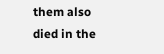them also died in the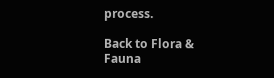process.

Back to Flora & Fauna